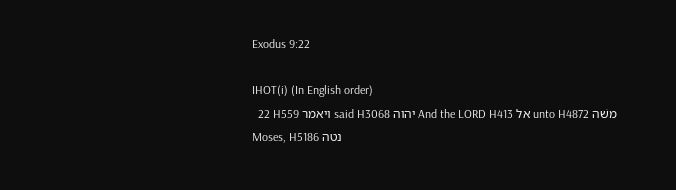Exodus 9:22

IHOT(i) (In English order)
  22 H559 ויאמר said H3068 יהוה And the LORD H413 אל unto H4872 משׁה Moses, H5186 נטה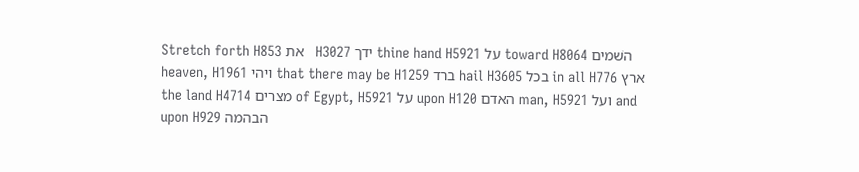Stretch forth H853 את   H3027 ידך thine hand H5921 על toward H8064 השׁמים heaven, H1961 ויהי that there may be H1259 ברד hail H3605 בכל in all H776 ארץ the land H4714 מצרים of Egypt, H5921 על upon H120 האדם man, H5921 ועל and upon H929 הבהמה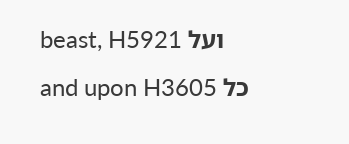beast, H5921 ועל and upon H3605 כל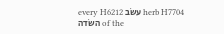every H6212 עשׂב herb H7704 השׂדה of the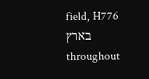field, H776 בארץ throughout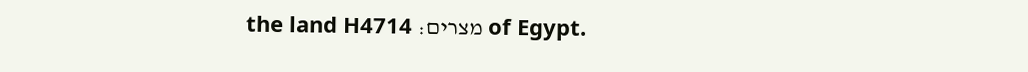the land H4714 מצרים׃ of Egypt.